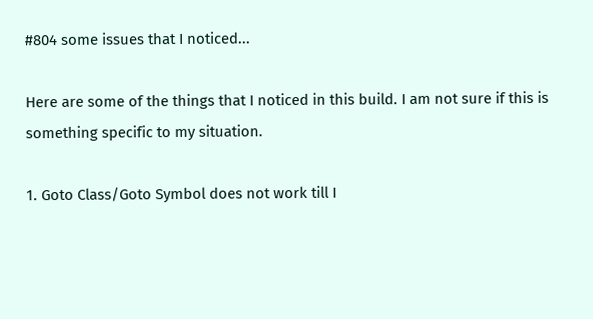#804 some issues that I noticed...

Here are some of the things that I noticed in this build. I am not sure if this is something specific to my situation.

1. Goto Class/Goto Symbol does not work till I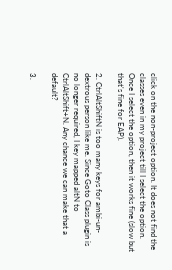click on the non-project option. It does not find the classes even in my project till I select the option. Once I select the option, then it works fine (slow but that's fine for EAP).

2. CtrlAltShiftN is too many keys for ambi-un-dextrous person like me. Since Goto Class plugin is no longer required, I key mapped altN to CtrlAltShift+N. Any chance we can make that a default?

3.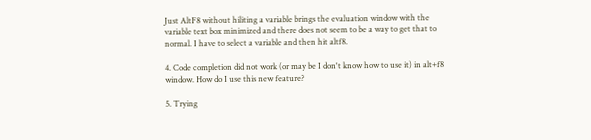Just AltF8 without hiliting a variable brings the evaluation window with the variable text box minimized and there does not seem to be a way to get that to normal. I have to select a variable and then hit altf8.

4. Code completion did not work (or may be I don't know how to use it) in alt+f8 window. How do I use this new feature?

5. Trying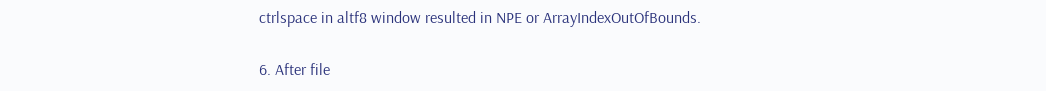ctrlspace in altf8 window resulted in NPE or ArrayIndexOutOfBounds.

6. After file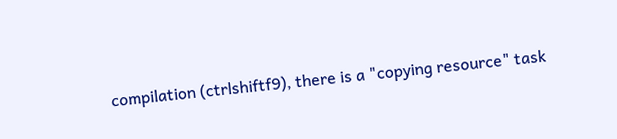compilation (ctrlshiftf9), there is a "copying resource" task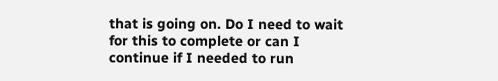that is going on. Do I need to wait for this to complete or can I continue if I needed to run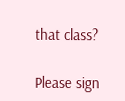that class?

Please sign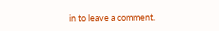in to leave a comment.